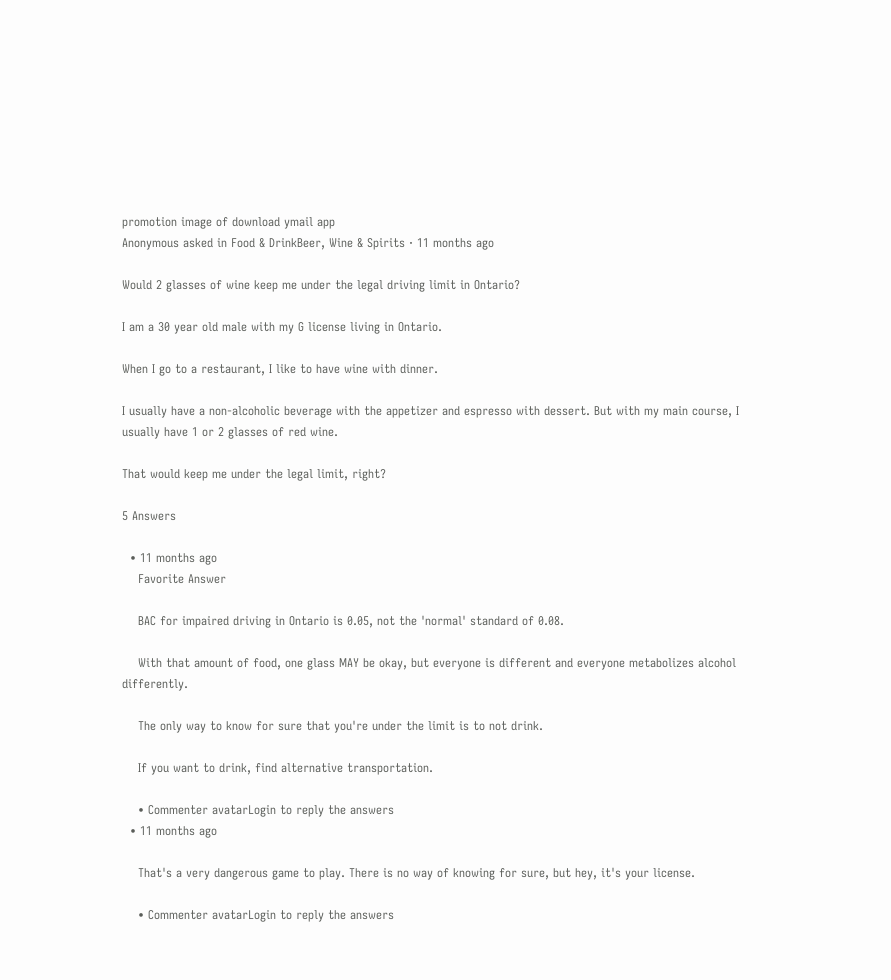promotion image of download ymail app
Anonymous asked in Food & DrinkBeer, Wine & Spirits · 11 months ago

Would 2 glasses of wine keep me under the legal driving limit in Ontario?

I am a 30 year old male with my G license living in Ontario.

When I go to a restaurant, I like to have wine with dinner.

I usually have a non-alcoholic beverage with the appetizer and espresso with dessert. But with my main course, I usually have 1 or 2 glasses of red wine.

That would keep me under the legal limit, right?

5 Answers

  • 11 months ago
    Favorite Answer

    BAC for impaired driving in Ontario is 0.05, not the 'normal' standard of 0.08.

    With that amount of food, one glass MAY be okay, but everyone is different and everyone metabolizes alcohol differently.

    The only way to know for sure that you're under the limit is to not drink.

    If you want to drink, find alternative transportation.

    • Commenter avatarLogin to reply the answers
  • 11 months ago

    That's a very dangerous game to play. There is no way of knowing for sure, but hey, it's your license.

    • Commenter avatarLogin to reply the answers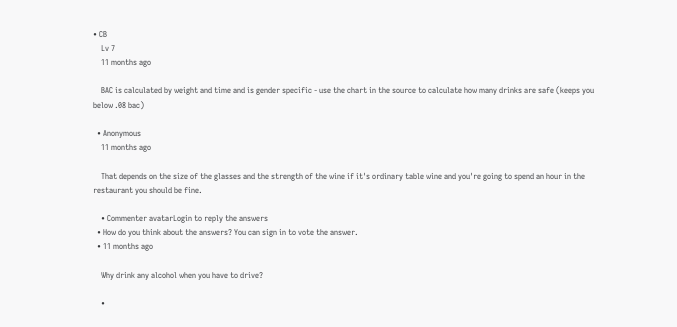• CB
    Lv 7
    11 months ago

    BAC is calculated by weight and time and is gender specific - use the chart in the source to calculate how many drinks are safe (keeps you below .08 bac)

  • Anonymous
    11 months ago

    That depends on the size of the glasses and the strength of the wine if it's ordinary table wine and you're going to spend an hour in the restaurant you should be fine.

    • Commenter avatarLogin to reply the answers
  • How do you think about the answers? You can sign in to vote the answer.
  • 11 months ago

    Why drink any alcohol when you have to drive?

    •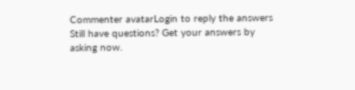Commenter avatarLogin to reply the answers
Still have questions? Get your answers by asking now.